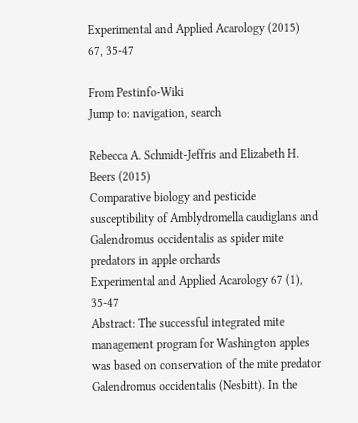Experimental and Applied Acarology (2015) 67, 35-47

From Pestinfo-Wiki
Jump to: navigation, search

Rebecca A. Schmidt-Jeffris and Elizabeth H. Beers (2015)
Comparative biology and pesticide susceptibility of Amblydromella caudiglans and Galendromus occidentalis as spider mite predators in apple orchards
Experimental and Applied Acarology 67 (1), 35-47
Abstract: The successful integrated mite management program for Washington apples was based on conservation of the mite predator Galendromus occidentalis (Nesbitt). In the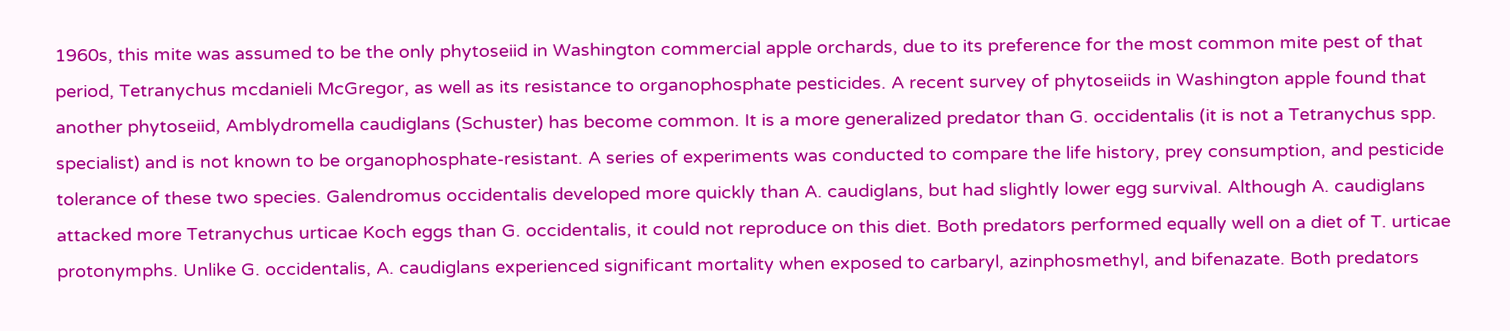1960s, this mite was assumed to be the only phytoseiid in Washington commercial apple orchards, due to its preference for the most common mite pest of that period, Tetranychus mcdanieli McGregor, as well as its resistance to organophosphate pesticides. A recent survey of phytoseiids in Washington apple found that another phytoseiid, Amblydromella caudiglans (Schuster) has become common. It is a more generalized predator than G. occidentalis (it is not a Tetranychus spp. specialist) and is not known to be organophosphate-resistant. A series of experiments was conducted to compare the life history, prey consumption, and pesticide tolerance of these two species. Galendromus occidentalis developed more quickly than A. caudiglans, but had slightly lower egg survival. Although A. caudiglans attacked more Tetranychus urticae Koch eggs than G. occidentalis, it could not reproduce on this diet. Both predators performed equally well on a diet of T. urticae protonymphs. Unlike G. occidentalis, A. caudiglans experienced significant mortality when exposed to carbaryl, azinphosmethyl, and bifenazate. Both predators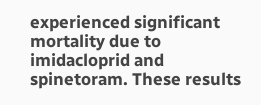experienced significant mortality due to imidacloprid and spinetoram. These results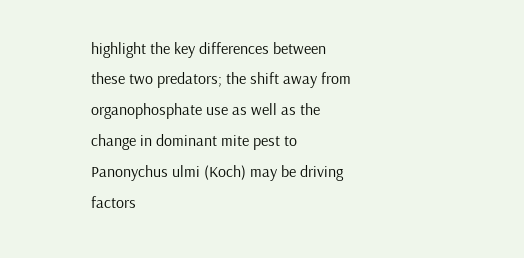highlight the key differences between these two predators; the shift away from organophosphate use as well as the change in dominant mite pest to Panonychus ulmi (Koch) may be driving factors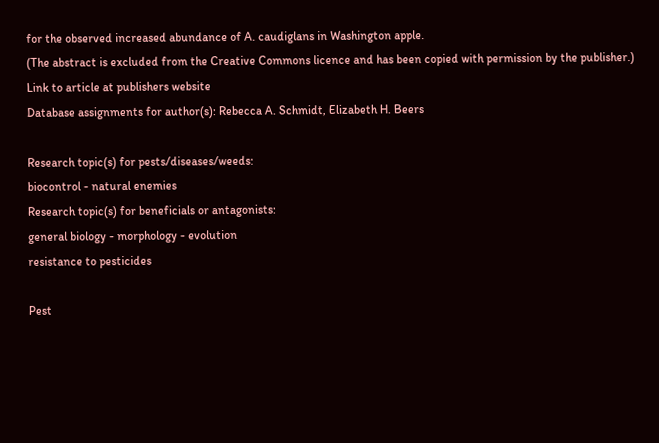for the observed increased abundance of A. caudiglans in Washington apple.
(The abstract is excluded from the Creative Commons licence and has been copied with permission by the publisher.)
Link to article at publishers website
Database assignments for author(s): Rebecca A. Schmidt, Elizabeth H. Beers

Research topic(s) for pests/diseases/weeds:
biocontrol - natural enemies
Research topic(s) for beneficials or antagonists:
general biology - morphology - evolution
resistance to pesticides

Pest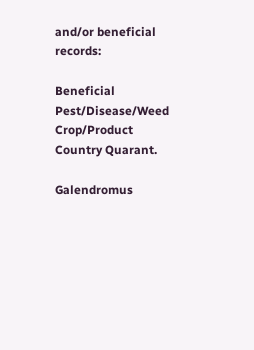and/or beneficial records:

Beneficial Pest/Disease/Weed Crop/Product Country Quarant.

Galendromus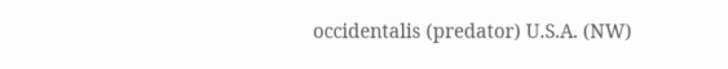occidentalis (predator) U.S.A. (NW)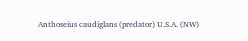Anthoseius caudiglans (predator) U.S.A. (NW)